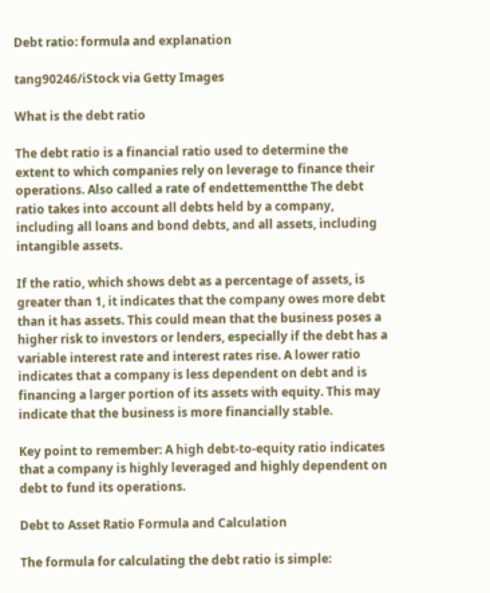Debt ratio: formula and explanation

tang90246/iStock via Getty Images

What is the debt ratio

The debt ratio is a financial ratio used to determine the extent to which companies rely on leverage to finance their operations. Also called a rate of endettementthe The debt ratio takes into account all debts held by a company, including all loans and bond debts, and all assets, including intangible assets.

If the ratio, which shows debt as a percentage of assets, is greater than 1, it indicates that the company owes more debt than it has assets. This could mean that the business poses a higher risk to investors or lenders, especially if the debt has a variable interest rate and interest rates rise. A lower ratio indicates that a company is less dependent on debt and is financing a larger portion of its assets with equity. This may indicate that the business is more financially stable.

Key point to remember: A high debt-to-equity ratio indicates that a company is highly leveraged and highly dependent on debt to fund its operations.

Debt to Asset Ratio Formula and Calculation

The formula for calculating the debt ratio is simple: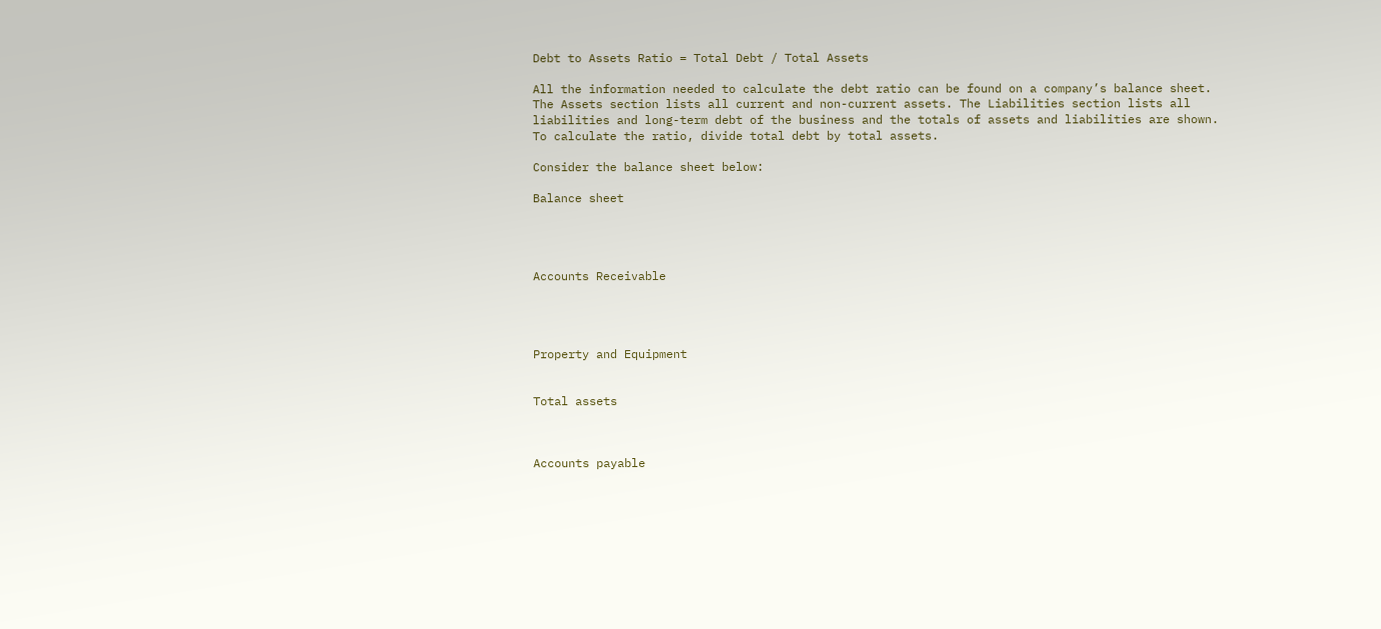Debt to Assets Ratio = Total Debt / Total Assets

All the information needed to calculate the debt ratio can be found on a company’s balance sheet. The Assets section lists all current and non-current assets. The Liabilities section lists all liabilities and long-term debt of the business and the totals of assets and liabilities are shown. To calculate the ratio, divide total debt by total assets.

Consider the balance sheet below:

Balance sheet




Accounts Receivable




Property and Equipment


Total assets



Accounts payable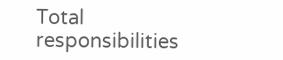Total responsibilities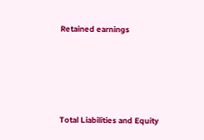Retained earnings




Total Liabilities and Equity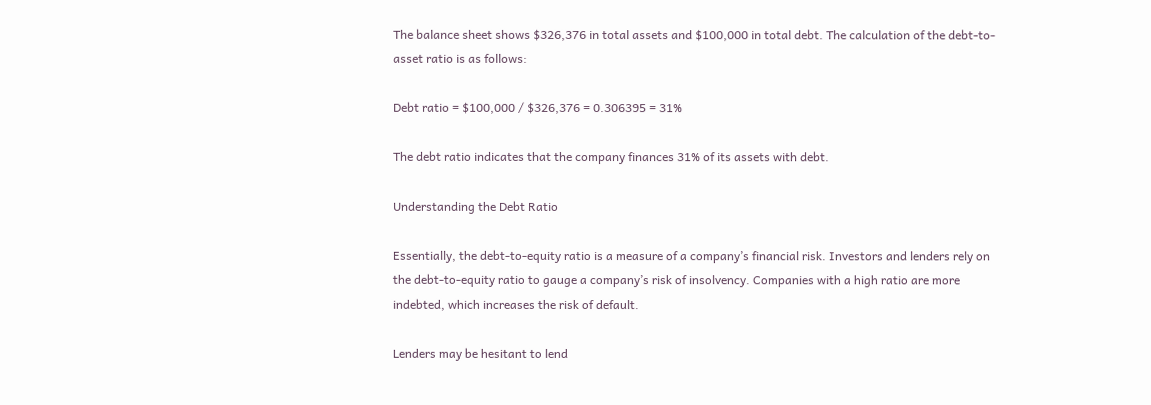The balance sheet shows $326,376 in total assets and $100,000 in total debt. The calculation of the debt-to-asset ratio is as follows:

Debt ratio = $100,000 / $326,376 = 0.306395 = 31%

The debt ratio indicates that the company finances 31% of its assets with debt.

Understanding the Debt Ratio

Essentially, the debt-to-equity ratio is a measure of a company’s financial risk. Investors and lenders rely on the debt-to-equity ratio to gauge a company’s risk of insolvency. Companies with a high ratio are more indebted, which increases the risk of default.

Lenders may be hesitant to lend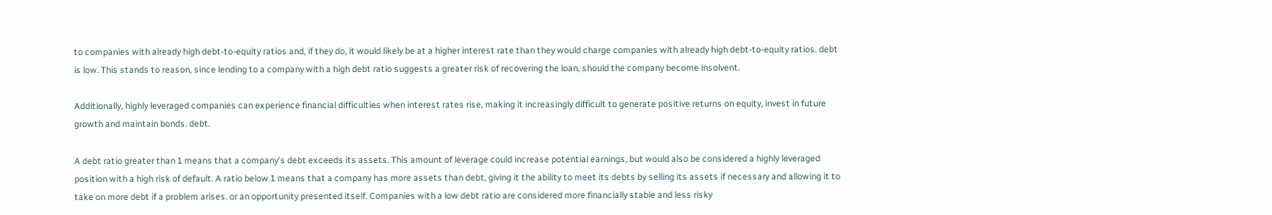to companies with already high debt-to-equity ratios and, if they do, it would likely be at a higher interest rate than they would charge companies with already high debt-to-equity ratios. debt is low. This stands to reason, since lending to a company with a high debt ratio suggests a greater risk of recovering the loan, should the company become insolvent.

Additionally, highly leveraged companies can experience financial difficulties when interest rates rise, making it increasingly difficult to generate positive returns on equity, invest in future growth and maintain bonds. debt.

A debt ratio greater than 1 means that a company’s debt exceeds its assets. This amount of leverage could increase potential earnings, but would also be considered a highly leveraged position with a high risk of default. A ratio below 1 means that a company has more assets than debt, giving it the ability to meet its debts by selling its assets if necessary and allowing it to take on more debt if a problem arises. or an opportunity presented itself. Companies with a low debt ratio are considered more financially stable and less risky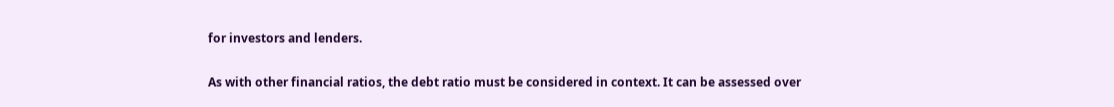for investors and lenders.

As with other financial ratios, the debt ratio must be considered in context. It can be assessed over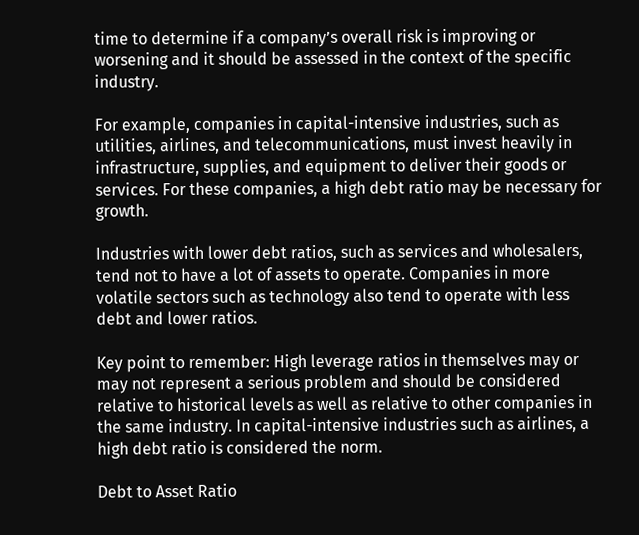time to determine if a company’s overall risk is improving or worsening and it should be assessed in the context of the specific industry.

For example, companies in capital-intensive industries, such as utilities, airlines, and telecommunications, must invest heavily in infrastructure, supplies, and equipment to deliver their goods or services. For these companies, a high debt ratio may be necessary for growth.

Industries with lower debt ratios, such as services and wholesalers, tend not to have a lot of assets to operate. Companies in more volatile sectors such as technology also tend to operate with less debt and lower ratios.

Key point to remember: High leverage ratios in themselves may or may not represent a serious problem and should be considered relative to historical levels as well as relative to other companies in the same industry. In capital-intensive industries such as airlines, a high debt ratio is considered the norm.

Debt to Asset Ratio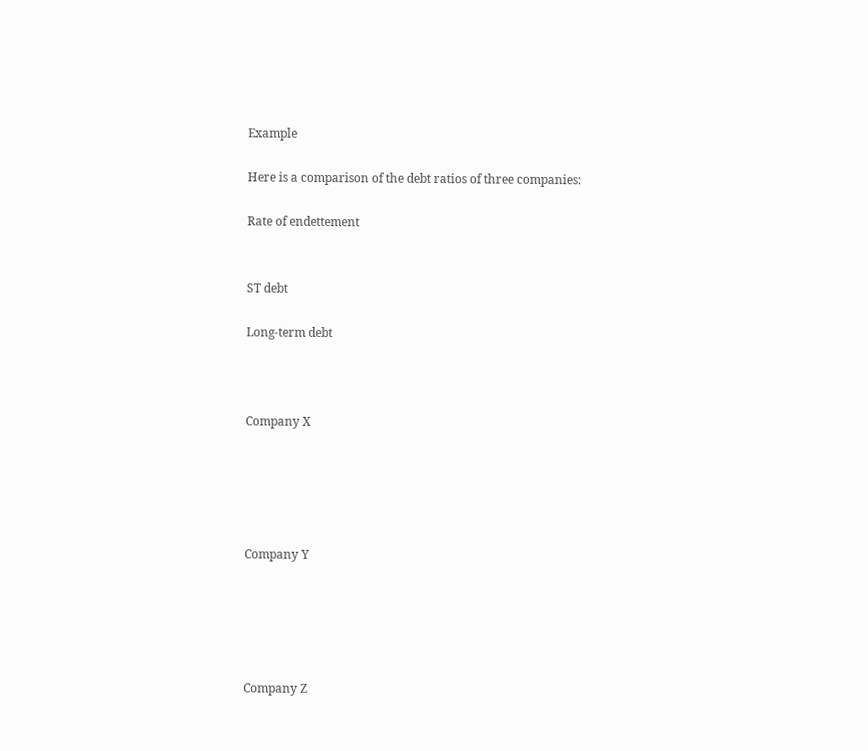Example

Here is a comparison of the debt ratios of three companies:

Rate of endettement


ST debt

Long-term debt



Company X





Company Y





Company Z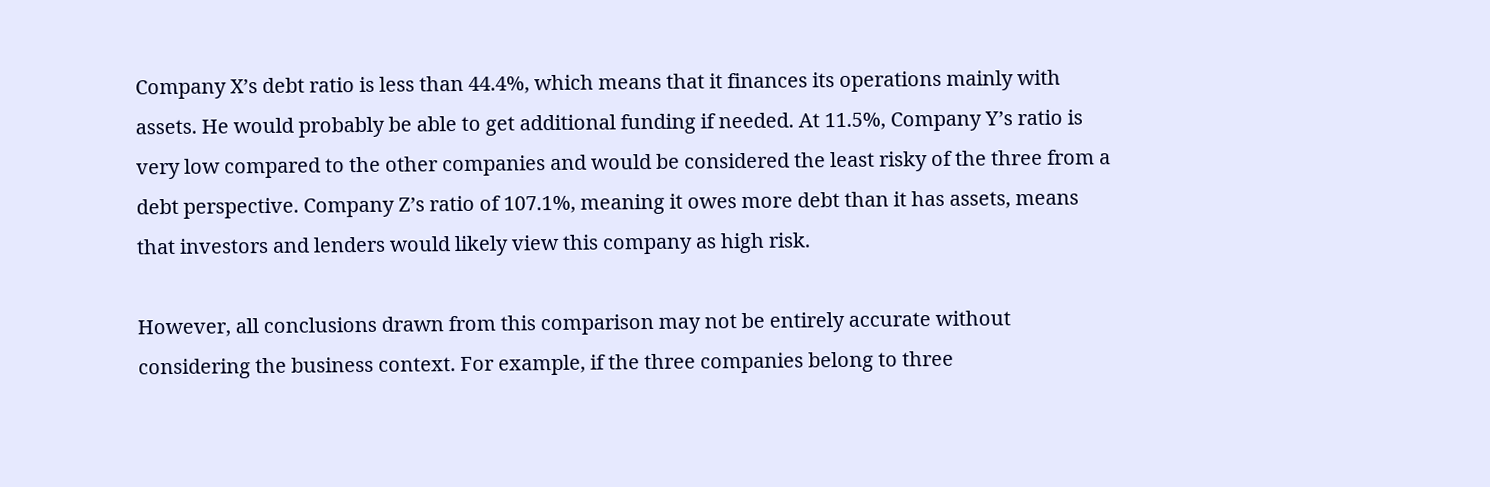Company X’s debt ratio is less than 44.4%, which means that it finances its operations mainly with assets. He would probably be able to get additional funding if needed. At 11.5%, Company Y’s ratio is very low compared to the other companies and would be considered the least risky of the three from a debt perspective. Company Z’s ratio of 107.1%, meaning it owes more debt than it has assets, means that investors and lenders would likely view this company as high risk.

However, all conclusions drawn from this comparison may not be entirely accurate without considering the business context. For example, if the three companies belong to three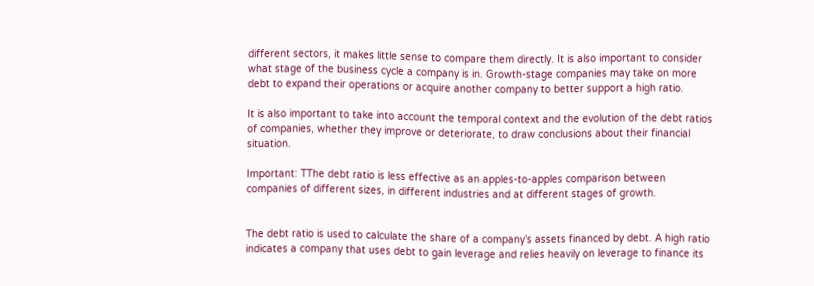different sectors, it makes little sense to compare them directly. It is also important to consider what stage of the business cycle a company is in. Growth-stage companies may take on more debt to expand their operations or acquire another company to better support a high ratio.

It is also important to take into account the temporal context and the evolution of the debt ratios of companies, whether they improve or deteriorate, to draw conclusions about their financial situation.

Important: TThe debt ratio is less effective as an apples-to-apples comparison between companies of different sizes, in different industries and at different stages of growth.


The debt ratio is used to calculate the share of a company’s assets financed by debt. A high ratio indicates a company that uses debt to gain leverage and relies heavily on leverage to finance its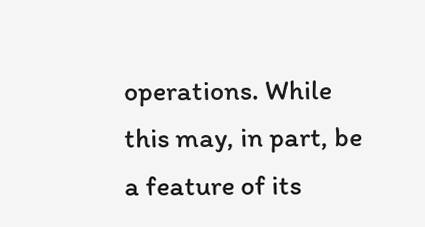operations. While this may, in part, be a feature of its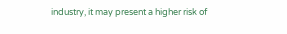industry, it may present a higher risk of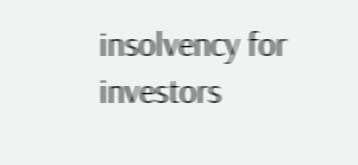insolvency for investors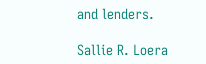and lenders.

Sallie R. Loera